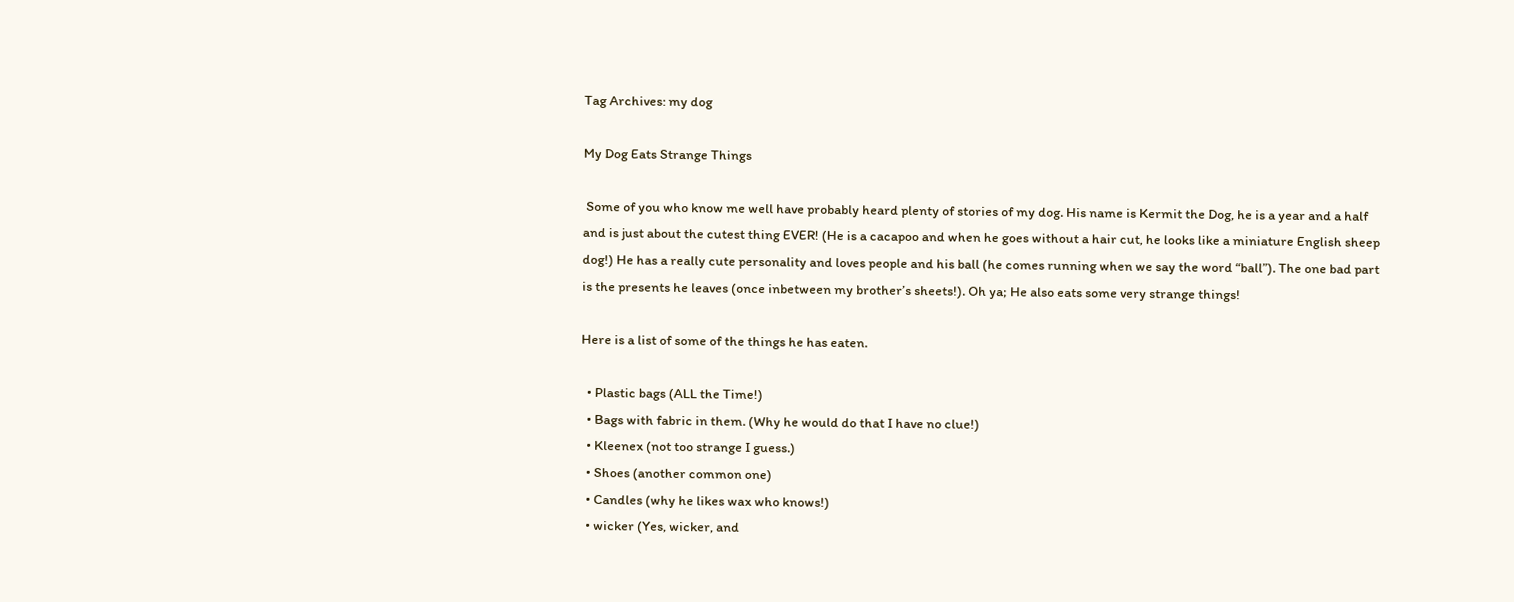Tag Archives: my dog

My Dog Eats Strange Things

 Some of you who know me well have probably heard plenty of stories of my dog. His name is Kermit the Dog, he is a year and a half and is just about the cutest thing EVER! (He is a cacapoo and when he goes without a hair cut, he looks like a miniature English sheep dog!) He has a really cute personality and loves people and his ball (he comes running when we say the word “ball”). The one bad part is the presents he leaves (once inbetween my brother’s sheets!). Oh ya; He also eats some very strange things!

Here is a list of some of the things he has eaten.

  • Plastic bags (ALL the Time!)
  • Bags with fabric in them. (Why he would do that I have no clue!)
  • Kleenex (not too strange I guess.)
  • Shoes (another common one)
  • Candles (why he likes wax who knows!)
  • wicker (Yes, wicker, and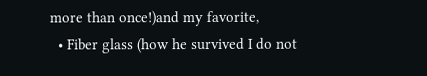more than once!)and my favorite,
  • Fiber glass (how he survived I do not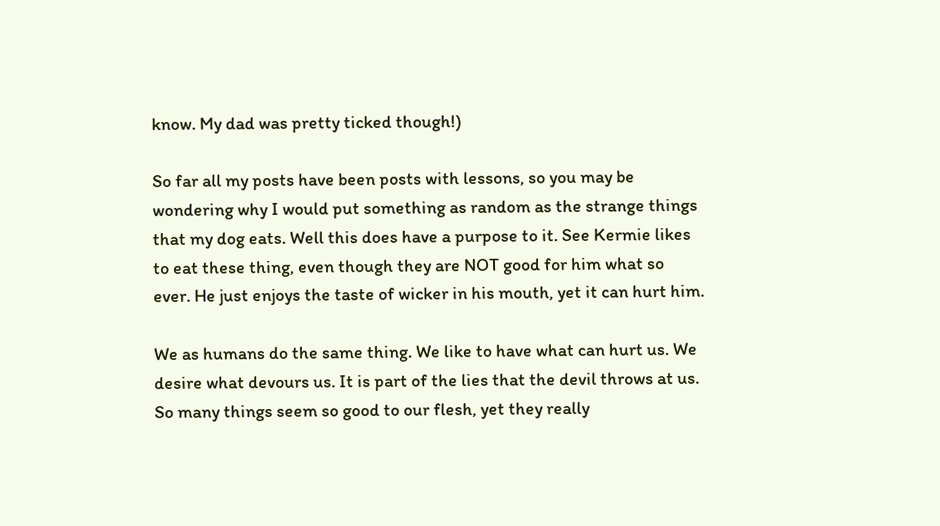know. My dad was pretty ticked though!)

So far all my posts have been posts with lessons, so you may be wondering why I would put something as random as the strange things that my dog eats. Well this does have a purpose to it. See Kermie likes to eat these thing, even though they are NOT good for him what so ever. He just enjoys the taste of wicker in his mouth, yet it can hurt him.

We as humans do the same thing. We like to have what can hurt us. We desire what devours us. It is part of the lies that the devil throws at us. So many things seem so good to our flesh, yet they really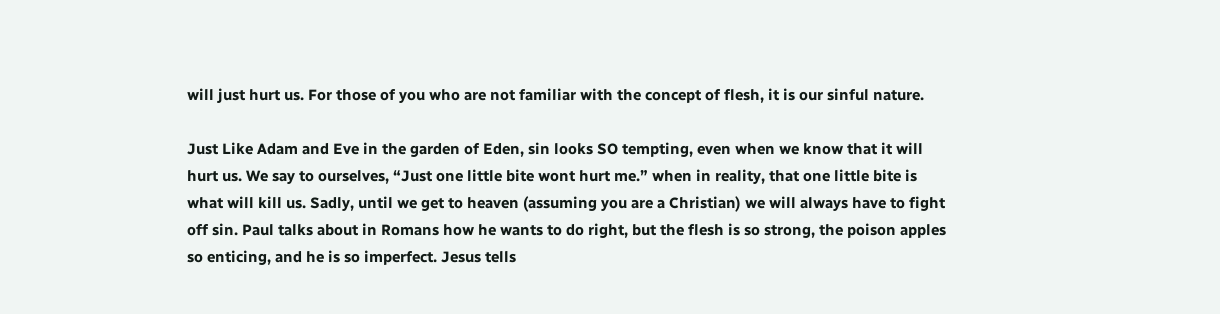will just hurt us. For those of you who are not familiar with the concept of flesh, it is our sinful nature.

Just Like Adam and Eve in the garden of Eden, sin looks SO tempting, even when we know that it will hurt us. We say to ourselves, “Just one little bite wont hurt me.” when in reality, that one little bite is what will kill us. Sadly, until we get to heaven (assuming you are a Christian) we will always have to fight off sin. Paul talks about in Romans how he wants to do right, but the flesh is so strong, the poison apples so enticing, and he is so imperfect. Jesus tells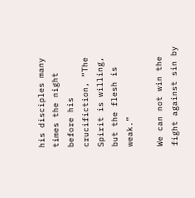his disciples many times the night before his crucifiction, “The Spirit is willing, but the flesh is weak.”

We can not win the fight against sin by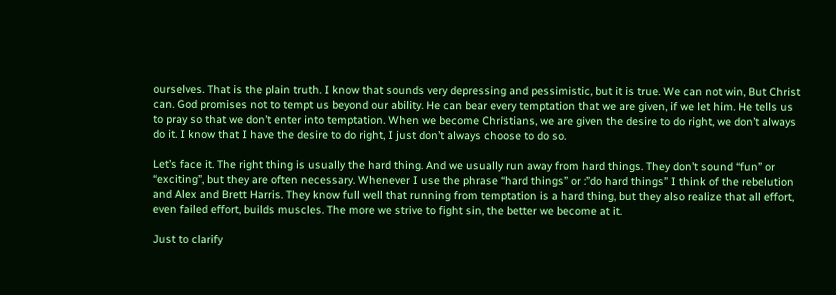ourselves. That is the plain truth. I know that sounds very depressing and pessimistic, but it is true. We can not win, But Christ can. God promises not to tempt us beyond our ability. He can bear every temptation that we are given, if we let him. He tells us to pray so that we don’t enter into temptation. When we become Christians, we are given the desire to do right, we don’t always do it. I know that I have the desire to do right, I just don’t always choose to do so.

Let’s face it. The right thing is usually the hard thing. And we usually run away from hard things. They don’t sound “fun” or “exciting”, but they are often necessary. Whenever I use the phrase “hard things” or :”do hard things” I think of the rebelution and Alex and Brett Harris. They know full well that running from temptation is a hard thing, but they also realize that all effort, even failed effort, builds muscles. The more we strive to fight sin, the better we become at it.

Just to clarify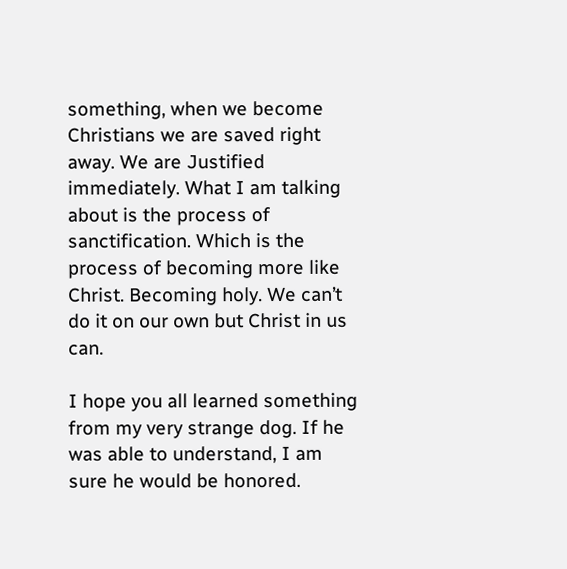something, when we become Christians we are saved right away. We are Justified immediately. What I am talking about is the process of sanctification. Which is the process of becoming more like Christ. Becoming holy. We can’t do it on our own but Christ in us can.

I hope you all learned something from my very strange dog. If he was able to understand, I am sure he would be honored.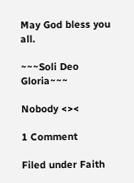May God bless you all.

~~~Soli Deo Gloria~~~

Nobody <><

1 Comment

Filed under Faith